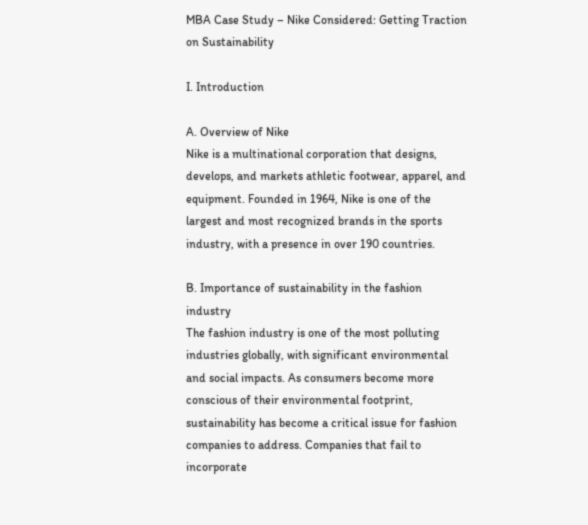MBA Case Study – Nike Considered: Getting Traction on Sustainability

I. Introduction

A. Overview of Nike
Nike is a multinational corporation that designs, develops, and markets athletic footwear, apparel, and equipment. Founded in 1964, Nike is one of the largest and most recognized brands in the sports industry, with a presence in over 190 countries.

B. Importance of sustainability in the fashion industry
The fashion industry is one of the most polluting industries globally, with significant environmental and social impacts. As consumers become more conscious of their environmental footprint, sustainability has become a critical issue for fashion companies to address. Companies that fail to incorporate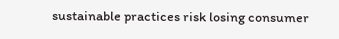sustainable practices risk losing consumer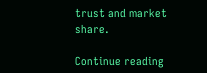trust and market share.

Continue reading